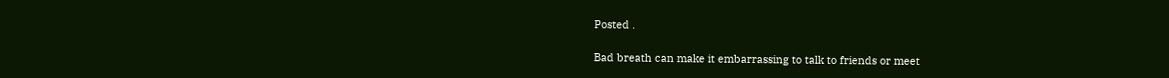Posted .

Bad breath can make it embarrassing to talk to friends or meet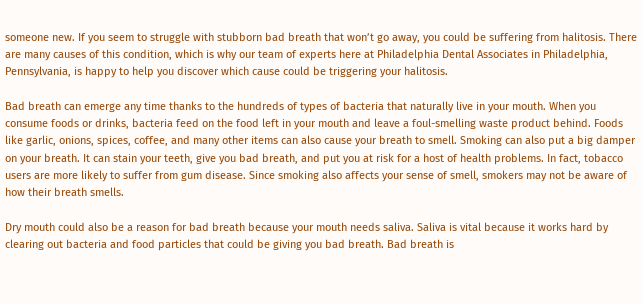someone new. If you seem to struggle with stubborn bad breath that won’t go away, you could be suffering from halitosis. There are many causes of this condition, which is why our team of experts here at Philadelphia Dental Associates in Philadelphia, Pennsylvania, is happy to help you discover which cause could be triggering your halitosis.

Bad breath can emerge any time thanks to the hundreds of types of bacteria that naturally live in your mouth. When you consume foods or drinks, bacteria feed on the food left in your mouth and leave a foul-smelling waste product behind. Foods like garlic, onions, spices, coffee, and many other items can also cause your breath to smell. Smoking can also put a big damper on your breath. It can stain your teeth, give you bad breath, and put you at risk for a host of health problems. In fact, tobacco users are more likely to suffer from gum disease. Since smoking also affects your sense of smell, smokers may not be aware of how their breath smells.

Dry mouth could also be a reason for bad breath because your mouth needs saliva. Saliva is vital because it works hard by clearing out bacteria and food particles that could be giving you bad breath. Bad breath is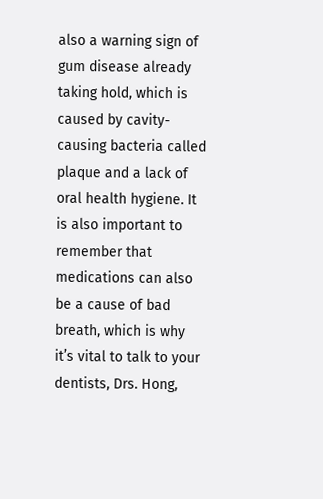also a warning sign of gum disease already taking hold, which is caused by cavity-causing bacteria called plaque and a lack of oral health hygiene. It is also important to remember that medications can also be a cause of bad breath, which is why it’s vital to talk to your dentists, Drs. Hong,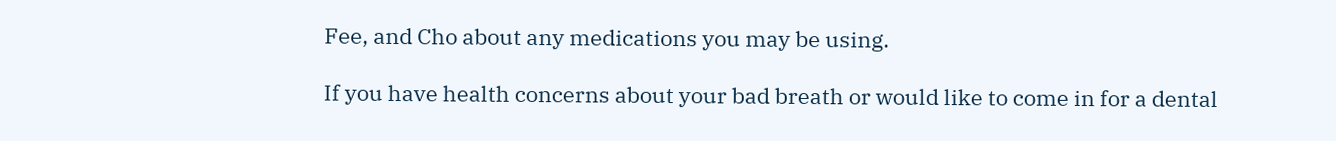Fee, and Cho about any medications you may be using.

If you have health concerns about your bad breath or would like to come in for a dental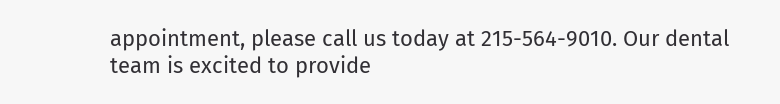appointment, please call us today at 215-564-9010. Our dental team is excited to provide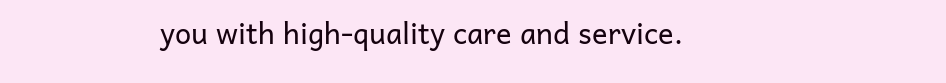you with high-quality care and service.